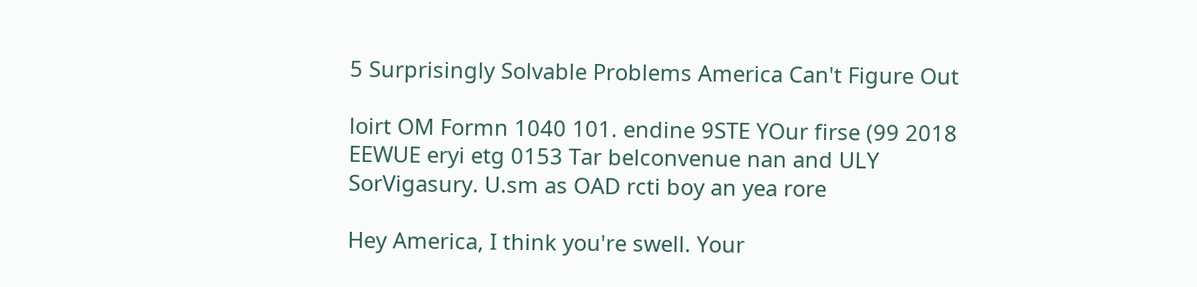5 Surprisingly Solvable Problems America Can't Figure Out

loirt OM Formn 1040 101. endine 9STE YOur firse (99 2018 EEWUE eryi etg 0153 Tar belconvenue nan and ULY SorVigasury. U.sm as OAD rcti boy an yea rore

Hey America, I think you're swell. Your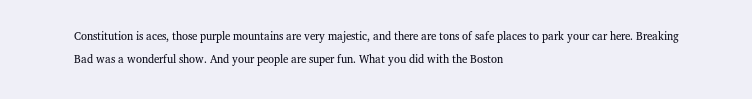Constitution is aces, those purple mountains are very majestic, and there are tons of safe places to park your car here. Breaking Bad was a wonderful show. And your people are super fun. What you did with the Boston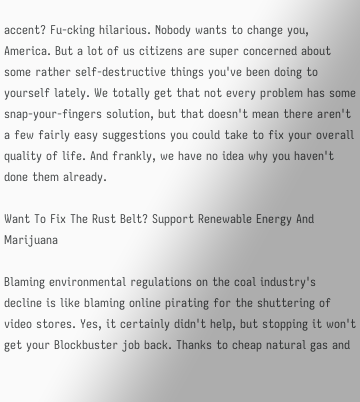accent? Fu-cking hilarious. Nobody wants to change you, America. But a lot of us citizens are super concerned about some rather self-destructive things you've been doing to yourself lately. We totally get that not every problem has some snap-your-fingers solution, but that doesn't mean there aren't a few fairly easy suggestions you could take to fix your overall quality of life. And frankly, we have no idea why you haven't done them already.

Want To Fix The Rust Belt? Support Renewable Energy And Marijuana

Blaming environmental regulations on the coal industry's decline is like blaming online pirating for the shuttering of video stores. Yes, it certainly didn't help, but stopping it won't get your Blockbuster job back. Thanks to cheap natural gas and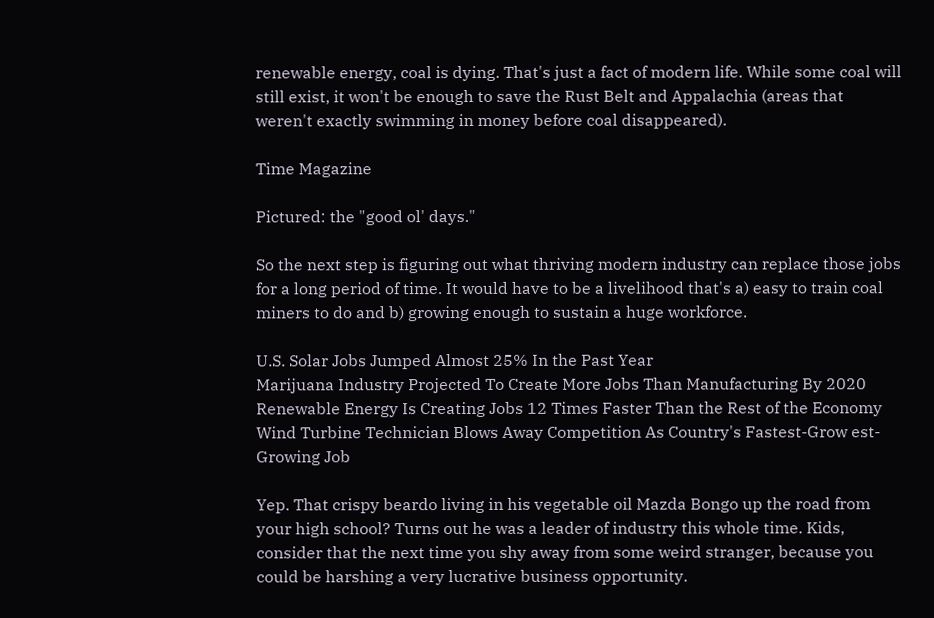renewable energy, coal is dying. That's just a fact of modern life. While some coal will still exist, it won't be enough to save the Rust Belt and Appalachia (areas that weren't exactly swimming in money before coal disappeared).

Time Magazine

Pictured: the "good ol' days."

So the next step is figuring out what thriving modern industry can replace those jobs for a long period of time. It would have to be a livelihood that's a) easy to train coal miners to do and b) growing enough to sustain a huge workforce.

U.S. Solar Jobs Jumped Almost 25% In the Past Year
Marijuana Industry Projected To Create More Jobs Than Manufacturing By 2020
Renewable Energy Is Creating Jobs 12 Times Faster Than the Rest of the Economy
Wind Turbine Technician Blows Away Competition As Country's Fastest-Grow est-Growing Job

Yep. That crispy beardo living in his vegetable oil Mazda Bongo up the road from your high school? Turns out he was a leader of industry this whole time. Kids, consider that the next time you shy away from some weird stranger, because you could be harshing a very lucrative business opportunity.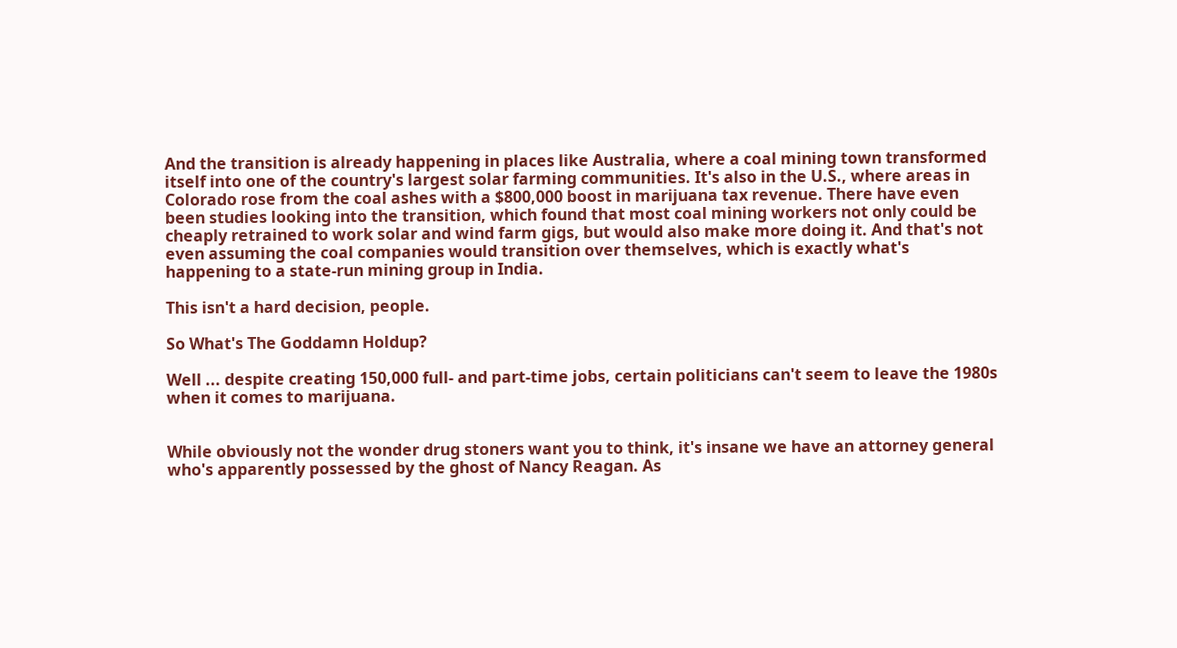And the transition is already happening in places like Australia, where a coal mining town transformed itself into one of the country's largest solar farming communities. It's also in the U.S., where areas in Colorado rose from the coal ashes with a $800,000 boost in marijuana tax revenue. There have even been studies looking into the transition, which found that most coal mining workers not only could be cheaply retrained to work solar and wind farm gigs, but would also make more doing it. And that's not even assuming the coal companies would transition over themselves, which is exactly what's happening to a state-run mining group in India.

This isn't a hard decision, people.

So What's The Goddamn Holdup?

Well ... despite creating 150,000 full- and part-time jobs, certain politicians can't seem to leave the 1980s when it comes to marijuana.


While obviously not the wonder drug stoners want you to think, it's insane we have an attorney general who's apparently possessed by the ghost of Nancy Reagan. As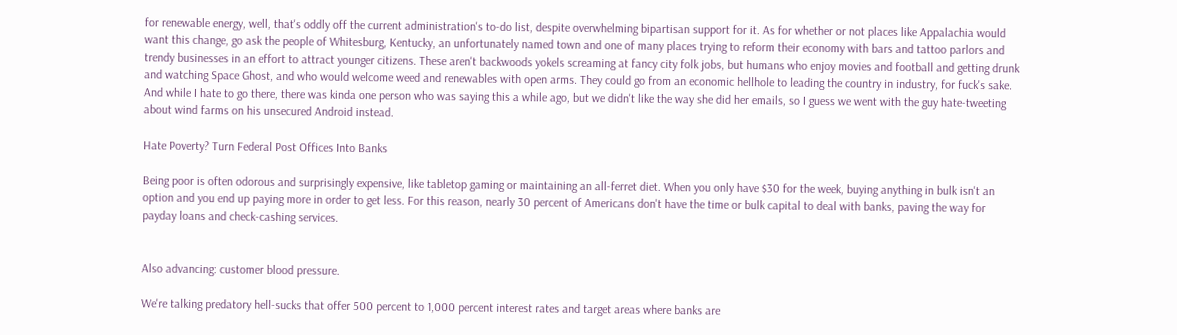for renewable energy, well, that's oddly off the current administration's to-do list, despite overwhelming bipartisan support for it. As for whether or not places like Appalachia would want this change, go ask the people of Whitesburg, Kentucky, an unfortunately named town and one of many places trying to reform their economy with bars and tattoo parlors and trendy businesses in an effort to attract younger citizens. These aren't backwoods yokels screaming at fancy city folk jobs, but humans who enjoy movies and football and getting drunk and watching Space Ghost, and who would welcome weed and renewables with open arms. They could go from an economic hellhole to leading the country in industry, for fuck's sake. And while I hate to go there, there was kinda one person who was saying this a while ago, but we didn't like the way she did her emails, so I guess we went with the guy hate-tweeting about wind farms on his unsecured Android instead.

Hate Poverty? Turn Federal Post Offices Into Banks

Being poor is often odorous and surprisingly expensive, like tabletop gaming or maintaining an all-ferret diet. When you only have $30 for the week, buying anything in bulk isn't an option and you end up paying more in order to get less. For this reason, nearly 30 percent of Americans don't have the time or bulk capital to deal with banks, paving the way for payday loans and check-cashing services.


Also advancing: customer blood pressure.

We're talking predatory hell-sucks that offer 500 percent to 1,000 percent interest rates and target areas where banks are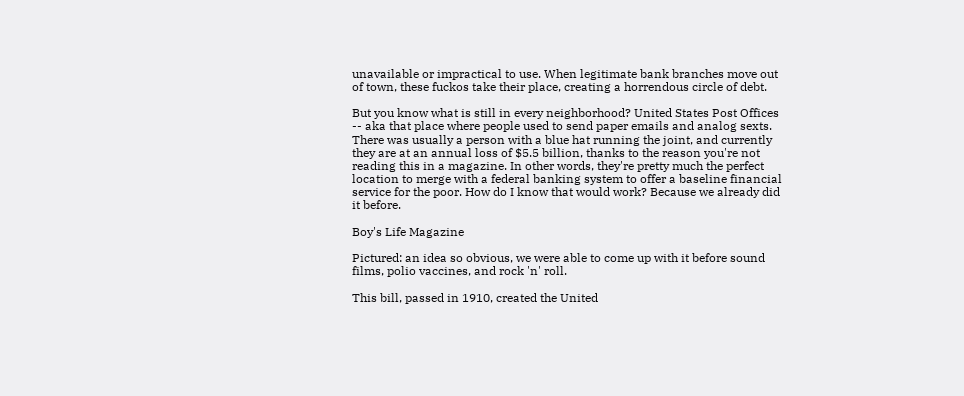unavailable or impractical to use. When legitimate bank branches move out of town, these fuckos take their place, creating a horrendous circle of debt.

But you know what is still in every neighborhood? United States Post Offices -- aka that place where people used to send paper emails and analog sexts. There was usually a person with a blue hat running the joint, and currently they are at an annual loss of $5.5 billion, thanks to the reason you're not reading this in a magazine. In other words, they're pretty much the perfect location to merge with a federal banking system to offer a baseline financial service for the poor. How do I know that would work? Because we already did it before.

Boy's Life Magazine

Pictured: an idea so obvious, we were able to come up with it before sound films, polio vaccines, and rock 'n' roll.

This bill, passed in 1910, created the United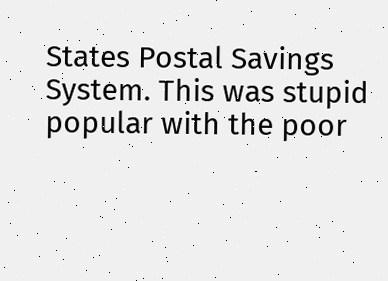States Postal Savings System. This was stupid popular with the poor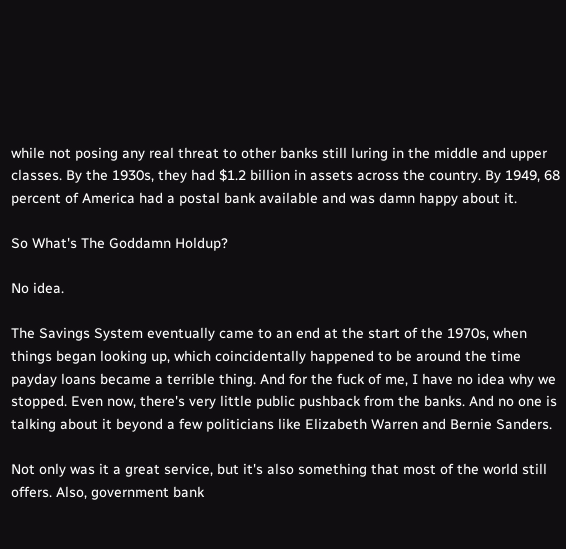while not posing any real threat to other banks still luring in the middle and upper classes. By the 1930s, they had $1.2 billion in assets across the country. By 1949, 68 percent of America had a postal bank available and was damn happy about it.

So What's The Goddamn Holdup?

No idea.

The Savings System eventually came to an end at the start of the 1970s, when things began looking up, which coincidentally happened to be around the time payday loans became a terrible thing. And for the fuck of me, I have no idea why we stopped. Even now, there's very little public pushback from the banks. And no one is talking about it beyond a few politicians like Elizabeth Warren and Bernie Sanders.

Not only was it a great service, but it's also something that most of the world still offers. Also, government bank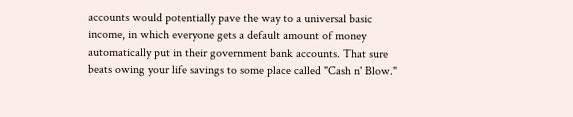accounts would potentially pave the way to a universal basic income, in which everyone gets a default amount of money automatically put in their government bank accounts. That sure beats owing your life savings to some place called "Cash n' Blow."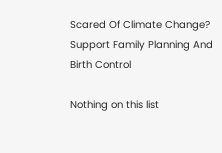Scared Of Climate Change? Support Family Planning And Birth Control

Nothing on this list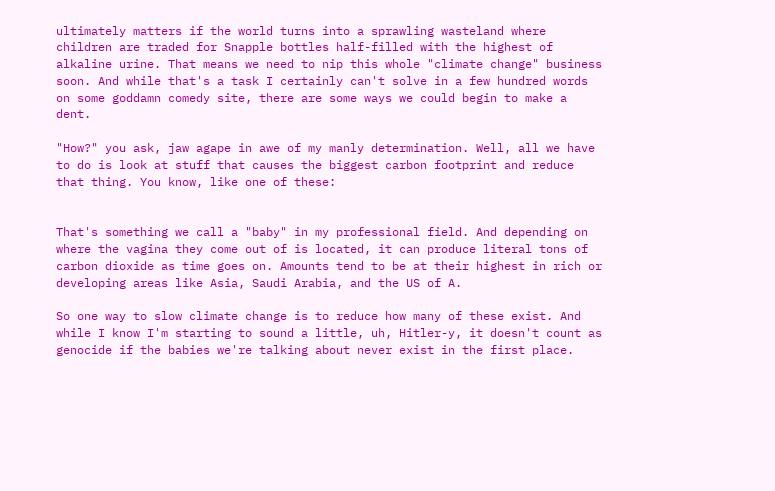ultimately matters if the world turns into a sprawling wasteland where children are traded for Snapple bottles half-filled with the highest of alkaline urine. That means we need to nip this whole "climate change" business soon. And while that's a task I certainly can't solve in a few hundred words on some goddamn comedy site, there are some ways we could begin to make a dent.

"How?" you ask, jaw agape in awe of my manly determination. Well, all we have to do is look at stuff that causes the biggest carbon footprint and reduce that thing. You know, like one of these:


That's something we call a "baby" in my professional field. And depending on where the vagina they come out of is located, it can produce literal tons of carbon dioxide as time goes on. Amounts tend to be at their highest in rich or developing areas like Asia, Saudi Arabia, and the US of A.

So one way to slow climate change is to reduce how many of these exist. And while I know I'm starting to sound a little, uh, Hitler-y, it doesn't count as genocide if the babies we're talking about never exist in the first place.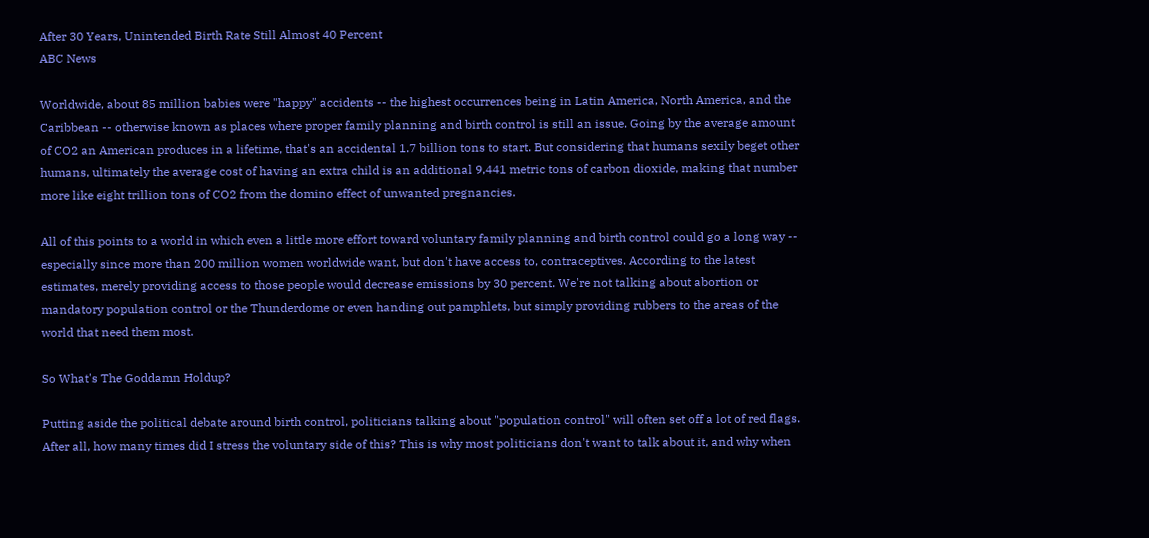After 30 Years, Unintended Birth Rate Still Almost 40 Percent
ABC News

Worldwide, about 85 million babies were "happy" accidents -- the highest occurrences being in Latin America, North America, and the Caribbean -- otherwise known as places where proper family planning and birth control is still an issue. Going by the average amount of CO2 an American produces in a lifetime, that's an accidental 1.7 billion tons to start. But considering that humans sexily beget other humans, ultimately the average cost of having an extra child is an additional 9,441 metric tons of carbon dioxide, making that number more like eight trillion tons of CO2 from the domino effect of unwanted pregnancies.

All of this points to a world in which even a little more effort toward voluntary family planning and birth control could go a long way -- especially since more than 200 million women worldwide want, but don't have access to, contraceptives. According to the latest estimates, merely providing access to those people would decrease emissions by 30 percent. We're not talking about abortion or mandatory population control or the Thunderdome or even handing out pamphlets, but simply providing rubbers to the areas of the world that need them most.

So What's The Goddamn Holdup?

Putting aside the political debate around birth control, politicians talking about "population control" will often set off a lot of red flags. After all, how many times did I stress the voluntary side of this? This is why most politicians don't want to talk about it, and why when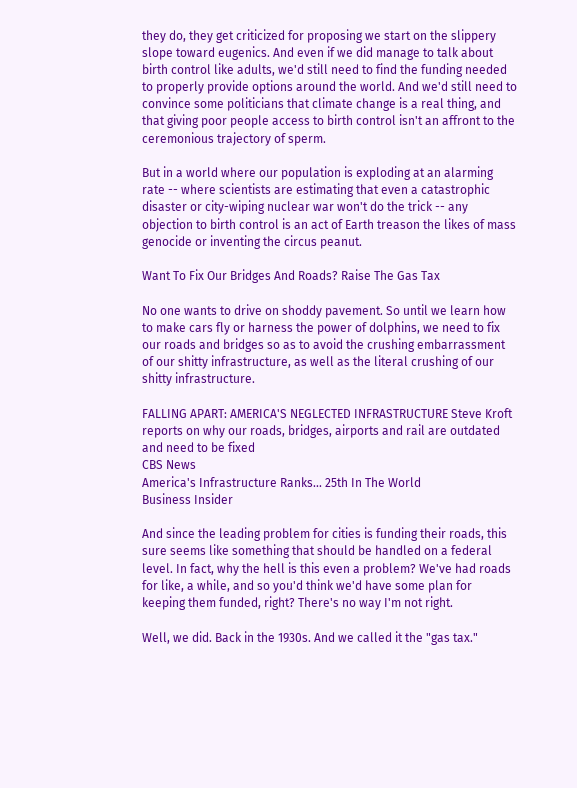they do, they get criticized for proposing we start on the slippery slope toward eugenics. And even if we did manage to talk about birth control like adults, we'd still need to find the funding needed to properly provide options around the world. And we'd still need to convince some politicians that climate change is a real thing, and that giving poor people access to birth control isn't an affront to the ceremonious trajectory of sperm.

But in a world where our population is exploding at an alarming rate -- where scientists are estimating that even a catastrophic disaster or city-wiping nuclear war won't do the trick -- any objection to birth control is an act of Earth treason the likes of mass genocide or inventing the circus peanut.

Want To Fix Our Bridges And Roads? Raise The Gas Tax

No one wants to drive on shoddy pavement. So until we learn how to make cars fly or harness the power of dolphins, we need to fix our roads and bridges so as to avoid the crushing embarrassment of our shitty infrastructure, as well as the literal crushing of our shitty infrastructure.

FALLING APART: AMERICA'S NEGLECTED INFRASTRUCTURE Steve Kroft reports on why our roads, bridges, airports and rail are outdated and need to be fixed
CBS News
America's Infrastructure Ranks... 25th In The World
Business Insider

And since the leading problem for cities is funding their roads, this sure seems like something that should be handled on a federal level. In fact, why the hell is this even a problem? We've had roads for like, a while, and so you'd think we'd have some plan for keeping them funded, right? There's no way I'm not right.

Well, we did. Back in the 1930s. And we called it the "gas tax."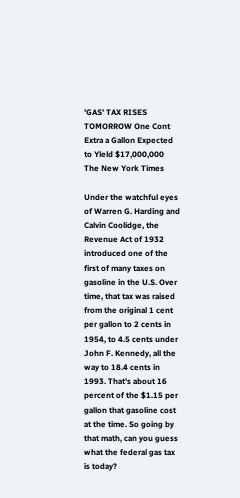'GAS' TAX RISES TOMORROW One Cont Extra a Gallon Expected to Yleld $17,000,000
The New York Times

Under the watchful eyes of Warren G. Harding and Calvin Coolidge, the Revenue Act of 1932 introduced one of the first of many taxes on gasoline in the U.S. Over time, that tax was raised from the original 1 cent per gallon to 2 cents in 1954, to 4.5 cents under John F. Kennedy, all the way to 18.4 cents in 1993. That's about 16 percent of the $1.15 per gallon that gasoline cost at the time. So going by that math, can you guess what the federal gas tax is today?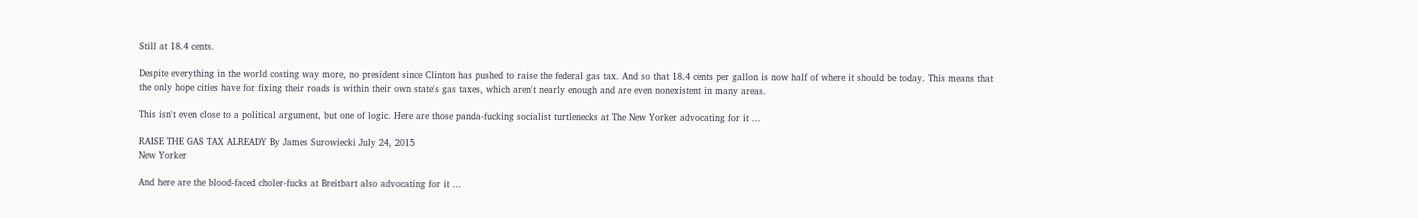Still at 18.4 cents.

Despite everything in the world costing way more, no president since Clinton has pushed to raise the federal gas tax. And so that 18.4 cents per gallon is now half of where it should be today. This means that the only hope cities have for fixing their roads is within their own state's gas taxes, which aren't nearly enough and are even nonexistent in many areas.

This isn't even close to a political argument, but one of logic. Here are those panda-fucking socialist turtlenecks at The New Yorker advocating for it ...

RAISE THE GAS TAX ALREADY By James Surowiecki July 24, 2015
New Yorker

And here are the blood-faced choler-fucks at Breitbart also advocating for it ...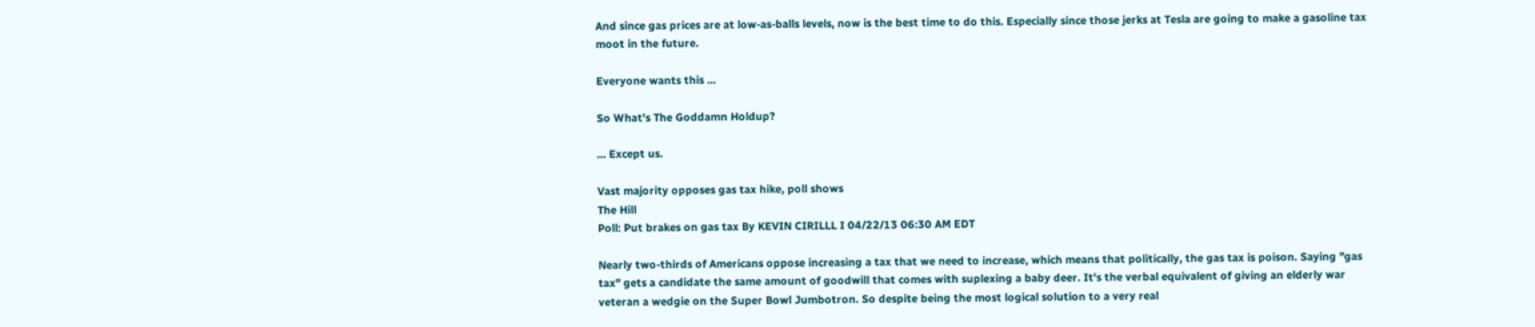And since gas prices are at low-as-balls levels, now is the best time to do this. Especially since those jerks at Tesla are going to make a gasoline tax moot in the future.

Everyone wants this ...

So What's The Goddamn Holdup?

... Except us.

Vast majority opposes gas tax hike, poll shows
The Hill
Poll: Put brakes on gas tax By KEVIN CIRILLL I 04/22/13 06:30 AM EDT

Nearly two-thirds of Americans oppose increasing a tax that we need to increase, which means that politically, the gas tax is poison. Saying "gas tax" gets a candidate the same amount of goodwill that comes with suplexing a baby deer. It's the verbal equivalent of giving an elderly war veteran a wedgie on the Super Bowl Jumbotron. So despite being the most logical solution to a very real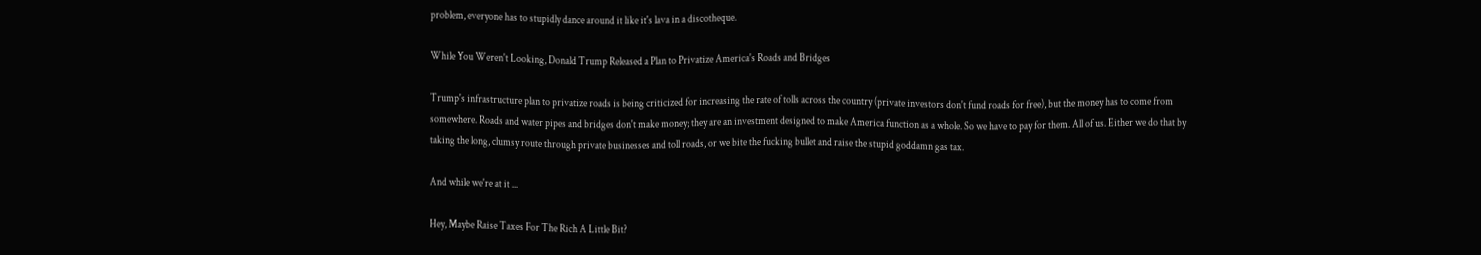problem, everyone has to stupidly dance around it like it's lava in a discotheque.

While You Weren't Looking, Donald Trump Released a Plan to Privatize America's Roads and Bridges

Trump's infrastructure plan to privatize roads is being criticized for increasing the rate of tolls across the country (private investors don't fund roads for free), but the money has to come from somewhere. Roads and water pipes and bridges don't make money; they are an investment designed to make America function as a whole. So we have to pay for them. All of us. Either we do that by taking the long, clumsy route through private businesses and toll roads, or we bite the fucking bullet and raise the stupid goddamn gas tax.

And while we're at it ...

Hey, Maybe Raise Taxes For The Rich A Little Bit?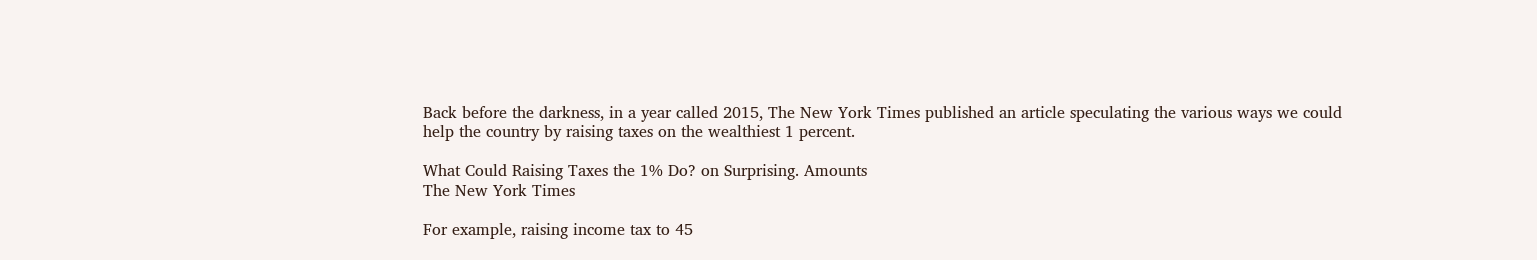Back before the darkness, in a year called 2015, The New York Times published an article speculating the various ways we could help the country by raising taxes on the wealthiest 1 percent.

What Could Raising Taxes the 1% Do? on Surprising. Amounts
The New York Times

For example, raising income tax to 45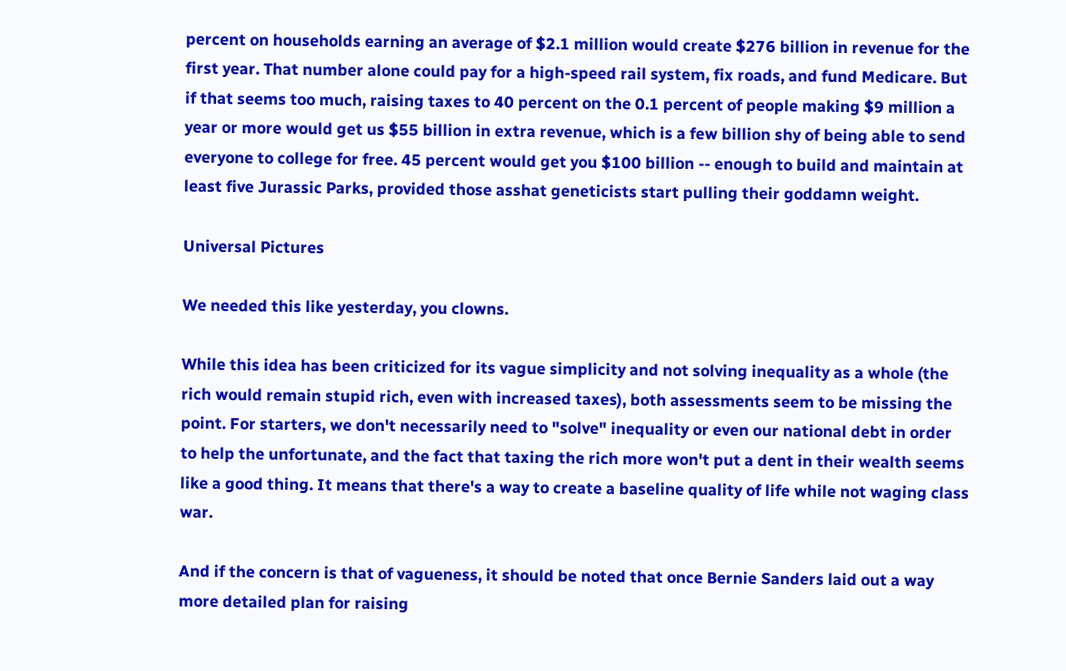percent on households earning an average of $2.1 million would create $276 billion in revenue for the first year. That number alone could pay for a high-speed rail system, fix roads, and fund Medicare. But if that seems too much, raising taxes to 40 percent on the 0.1 percent of people making $9 million a year or more would get us $55 billion in extra revenue, which is a few billion shy of being able to send everyone to college for free. 45 percent would get you $100 billion -- enough to build and maintain at least five Jurassic Parks, provided those asshat geneticists start pulling their goddamn weight.

Universal Pictures

We needed this like yesterday, you clowns.

While this idea has been criticized for its vague simplicity and not solving inequality as a whole (the rich would remain stupid rich, even with increased taxes), both assessments seem to be missing the point. For starters, we don't necessarily need to "solve" inequality or even our national debt in order to help the unfortunate, and the fact that taxing the rich more won't put a dent in their wealth seems like a good thing. It means that there's a way to create a baseline quality of life while not waging class war.

And if the concern is that of vagueness, it should be noted that once Bernie Sanders laid out a way more detailed plan for raising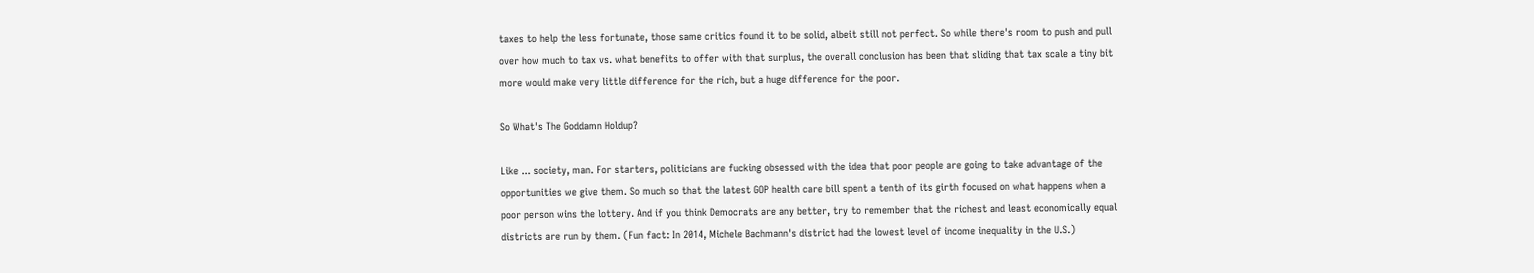taxes to help the less fortunate, those same critics found it to be solid, albeit still not perfect. So while there's room to push and pull over how much to tax vs. what benefits to offer with that surplus, the overall conclusion has been that sliding that tax scale a tiny bit more would make very little difference for the rich, but a huge difference for the poor.

So What's The Goddamn Holdup?

Like ... society, man. For starters, politicians are fucking obsessed with the idea that poor people are going to take advantage of the opportunities we give them. So much so that the latest GOP health care bill spent a tenth of its girth focused on what happens when a poor person wins the lottery. And if you think Democrats are any better, try to remember that the richest and least economically equal districts are run by them. (Fun fact: In 2014, Michele Bachmann's district had the lowest level of income inequality in the U.S.)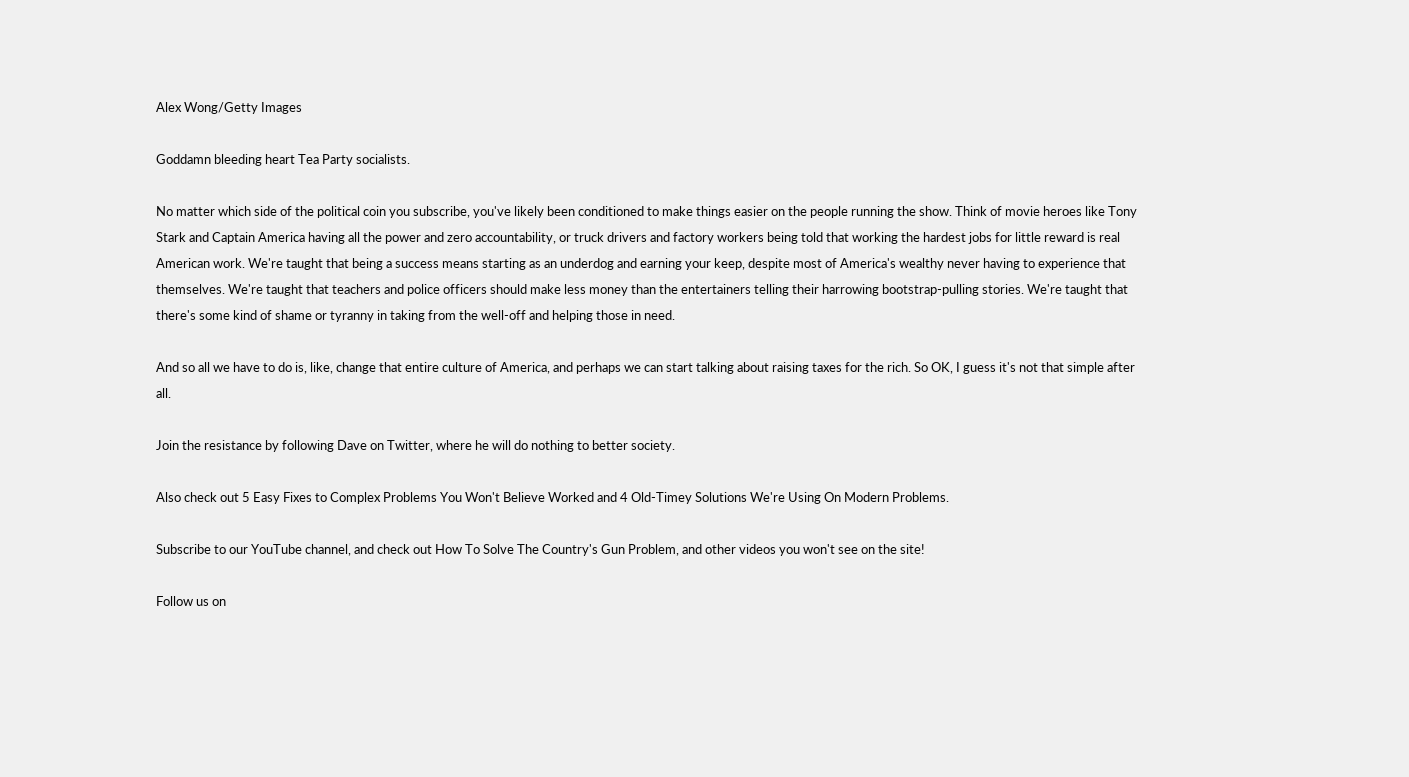Alex Wong/Getty Images

Goddamn bleeding heart Tea Party socialists.

No matter which side of the political coin you subscribe, you've likely been conditioned to make things easier on the people running the show. Think of movie heroes like Tony Stark and Captain America having all the power and zero accountability, or truck drivers and factory workers being told that working the hardest jobs for little reward is real American work. We're taught that being a success means starting as an underdog and earning your keep, despite most of America's wealthy never having to experience that themselves. We're taught that teachers and police officers should make less money than the entertainers telling their harrowing bootstrap-pulling stories. We're taught that there's some kind of shame or tyranny in taking from the well-off and helping those in need.

And so all we have to do is, like, change that entire culture of America, and perhaps we can start talking about raising taxes for the rich. So OK, I guess it's not that simple after all.

Join the resistance by following Dave on Twitter, where he will do nothing to better society.

Also check out 5 Easy Fixes to Complex Problems You Won't Believe Worked and 4 Old-Timey Solutions We're Using On Modern Problems.

Subscribe to our YouTube channel, and check out How To Solve The Country's Gun Problem, and other videos you won't see on the site!

Follow us on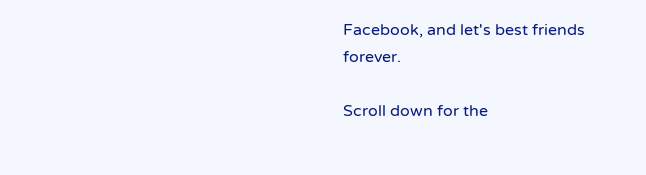Facebook, and let's best friends forever.

Scroll down for the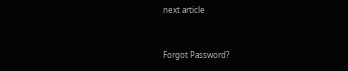next article


Forgot Password?